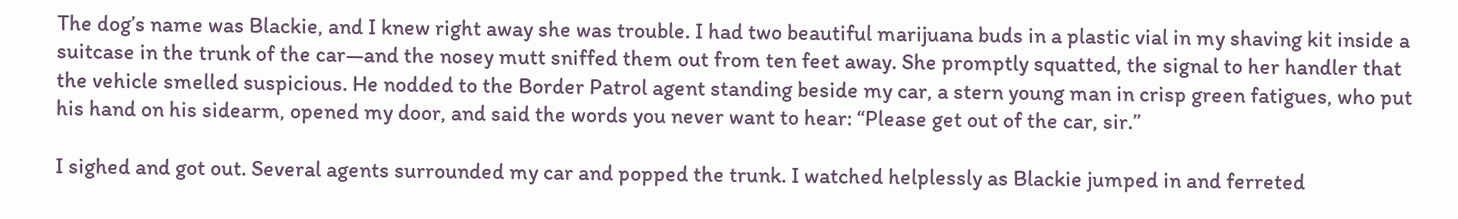The dog’s name was Blackie, and I knew right away she was trouble. I had two beautiful marijuana buds in a plastic vial in my shaving kit inside a suitcase in the trunk of the car—and the nosey mutt sniffed them out from ten feet away. She promptly squatted, the signal to her handler that the vehicle smelled suspicious. He nodded to the Border Patrol agent standing beside my car, a stern young man in crisp green fatigues, who put his hand on his sidearm, opened my door, and said the words you never want to hear: “Please get out of the car, sir.”

I sighed and got out. Several agents surrounded my car and popped the trunk. I watched helplessly as Blackie jumped in and ferreted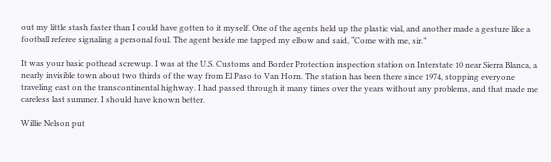out my little stash faster than I could have gotten to it myself. One of the agents held up the plastic vial, and another made a gesture like a football referee signaling a personal foul. The agent beside me tapped my elbow and said, “Come with me, sir.”

It was your basic pothead screwup. I was at the U.S. Customs and Border Protection inspection station on Interstate 10 near Sierra Blanca, a nearly invisible town about two thirds of the way from El Paso to Van Horn. The station has been there since 1974, stopping everyone traveling east on the transcontinental highway. I had passed through it many times over the years without any problems, and that made me careless last summer. I should have known better.

Willie Nelson put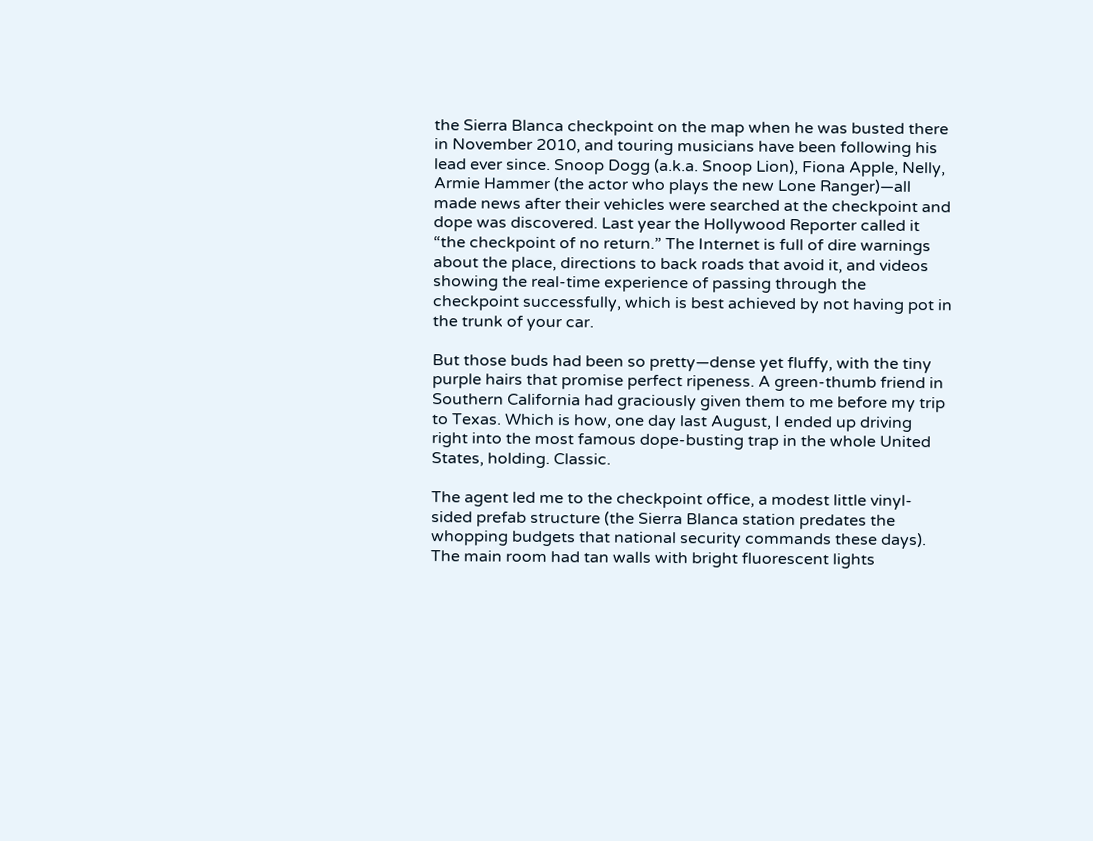the Sierra Blanca checkpoint on the map when he was busted there in November 2010, and touring musicians have been following his lead ever since. Snoop Dogg (a.k.a. Snoop Lion), Fiona Apple, Nelly, Armie Hammer (the actor who plays the new Lone Ranger)—all made news after their vehicles were searched at the checkpoint and dope was discovered. Last year the Hollywood Reporter called it “the checkpoint of no return.” The Internet is full of dire warnings about the place, directions to back roads that avoid it, and videos showing the real-time experience of passing through the checkpoint successfully, which is best achieved by not having pot in the trunk of your car.

But those buds had been so pretty—dense yet fluffy, with the tiny purple hairs that promise perfect ripeness. A green-thumb friend in Southern California had graciously given them to me before my trip to Texas. Which is how, one day last August, I ended up driving right into the most famous dope-busting trap in the whole United States, holding. Classic.

The agent led me to the checkpoint office, a modest little vinyl-sided prefab structure (the Sierra Blanca station predates the whopping budgets that national security commands these days). The main room had tan walls with bright fluorescent lights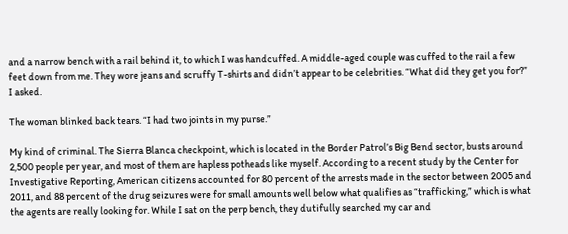and a narrow bench with a rail behind it, to which I was handcuffed. A middle-aged couple was cuffed to the rail a few feet down from me. They wore jeans and scruffy T-shirts and didn’t appear to be celebrities. “What did they get you for?” I asked.

The woman blinked back tears. “I had two joints in my purse.”

My kind of criminal. The Sierra Blanca checkpoint, which is located in the Border Patrol’s Big Bend sector, busts around 2,500 people per year, and most of them are hapless potheads like myself. According to a recent study by the Center for Investigative Reporting, American citizens accounted for 80 percent of the arrests made in the sector between 2005 and 2011, and 88 percent of the drug seizures were for small amounts well below what qualifies as “trafficking,” which is what the agents are really looking for. While I sat on the perp bench, they dutifully searched my car and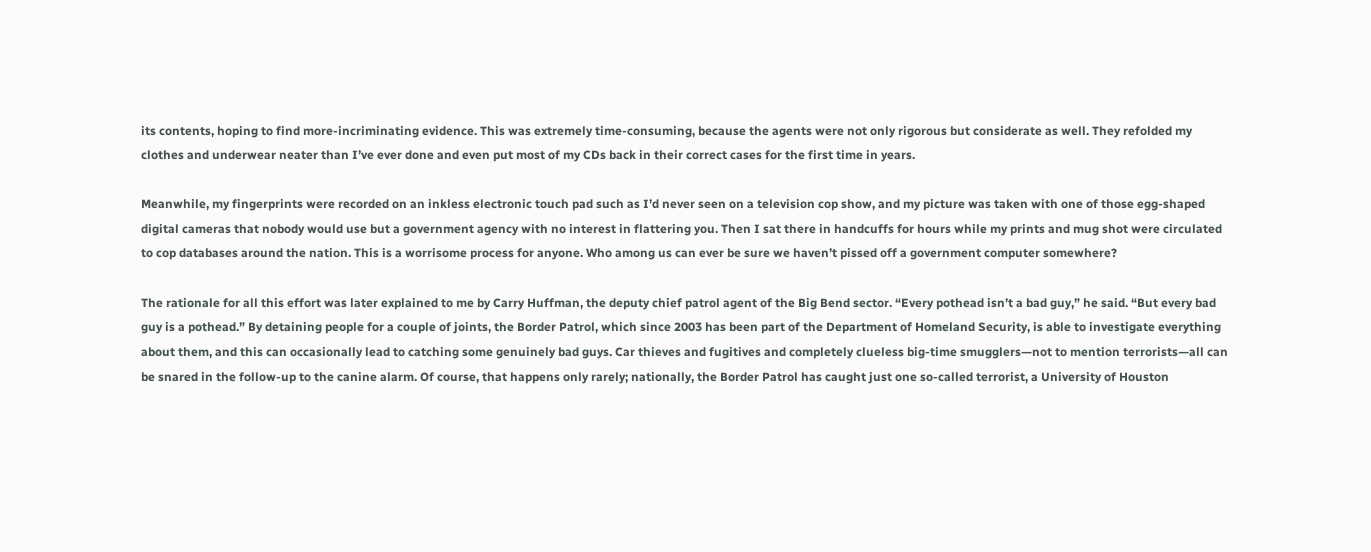its contents, hoping to find more-incriminating evidence. This was extremely time-consuming, because the agents were not only rigorous but considerate as well. They refolded my clothes and underwear neater than I’ve ever done and even put most of my CDs back in their correct cases for the first time in years.

Meanwhile, my fingerprints were recorded on an inkless electronic touch pad such as I’d never seen on a television cop show, and my picture was taken with one of those egg-shaped digital cameras that nobody would use but a government agency with no interest in flattering you. Then I sat there in handcuffs for hours while my prints and mug shot were circulated to cop databases around the nation. This is a worrisome process for anyone. Who among us can ever be sure we haven’t pissed off a government computer somewhere?

The rationale for all this effort was later explained to me by Carry Huffman, the deputy chief patrol agent of the Big Bend sector. “Every pothead isn’t a bad guy,” he said. “But every bad guy is a pothead.” By detaining people for a couple of joints, the Border Patrol, which since 2003 has been part of the Department of Homeland Security, is able to investigate everything about them, and this can occasionally lead to catching some genuinely bad guys. Car thieves and fugitives and completely clueless big-time smugglers—not to mention terrorists—all can be snared in the follow-up to the canine alarm. Of course, that happens only rarely; nationally, the Border Patrol has caught just one so-called terrorist, a University of Houston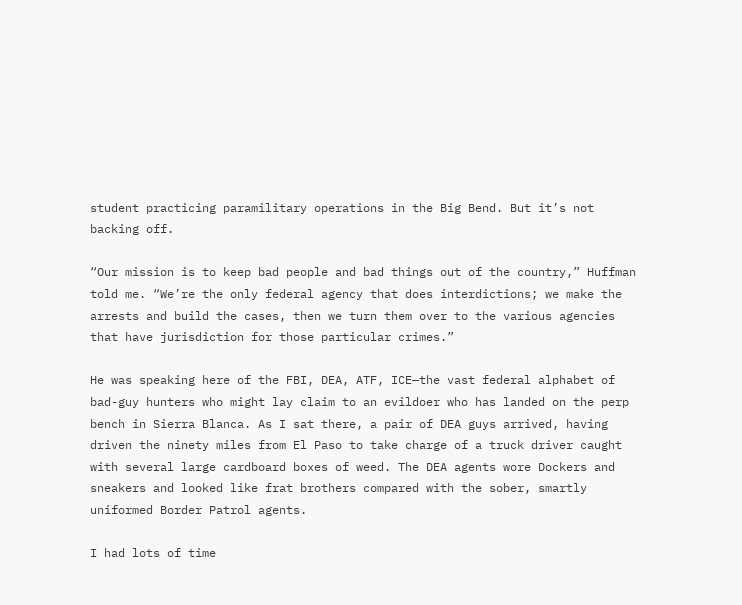student practicing paramilitary operations in the Big Bend. But it’s not backing off.

“Our mission is to keep bad people and bad things out of the country,” Huffman told me. “We’re the only federal agency that does interdictions; we make the arrests and build the cases, then we turn them over to the various agencies that have jurisdiction for those particular crimes.”

He was speaking here of the FBI, DEA, ATF, ICE—the vast federal alphabet of bad-guy hunters who might lay claim to an evildoer who has landed on the perp bench in Sierra Blanca. As I sat there, a pair of DEA guys arrived, having driven the ninety miles from El Paso to take charge of a truck driver caught with several large cardboard boxes of weed. The DEA agents wore Dockers and sneakers and looked like frat brothers compared with the sober, smartly uniformed Border Patrol agents.

I had lots of time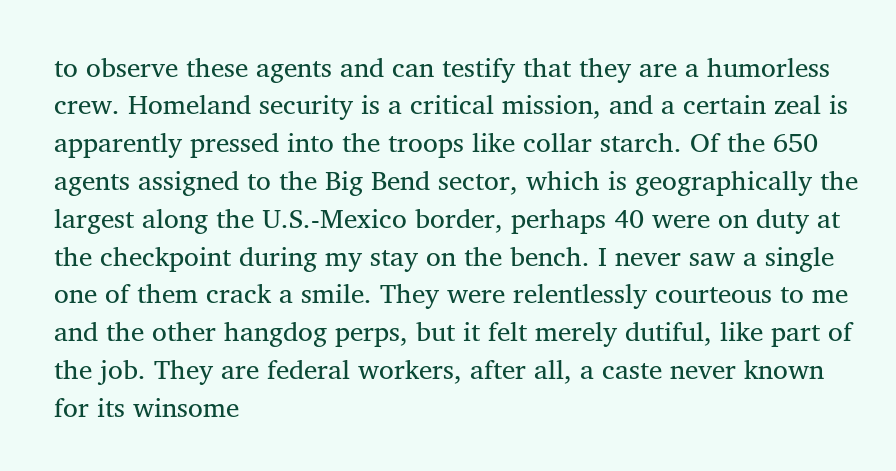to observe these agents and can testify that they are a humorless crew. Homeland security is a critical mission, and a certain zeal is apparently pressed into the troops like collar starch. Of the 650 agents assigned to the Big Bend sector, which is geographically the largest along the U.S.-Mexico border, perhaps 40 were on duty at the checkpoint during my stay on the bench. I never saw a single one of them crack a smile. They were relentlessly courteous to me and the other hangdog perps, but it felt merely dutiful, like part of the job. They are federal workers, after all, a caste never known for its winsome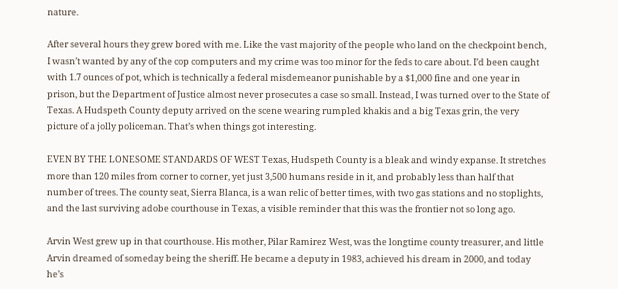nature.

After several hours they grew bored with me. Like the vast majority of the people who land on the checkpoint bench, I wasn’t wanted by any of the cop computers and my crime was too minor for the feds to care about. I’d been caught with 1.7 ounces of pot, which is technically a federal misdemeanor punishable by a $1,000 fine and one year in prison, but the Department of Justice almost never prosecutes a case so small. Instead, I was turned over to the State of Texas. A Hudspeth County deputy arrived on the scene wearing rumpled khakis and a big Texas grin, the very picture of a jolly policeman. That’s when things got interesting.

EVEN BY THE LONESOME STANDARDS OF WEST Texas, Hudspeth County is a bleak and windy expanse. It stretches more than 120 miles from corner to corner, yet just 3,500 humans reside in it, and probably less than half that number of trees. The county seat, Sierra Blanca, is a wan relic of better times, with two gas stations and no stoplights, and the last surviving adobe courthouse in Texas, a visible reminder that this was the frontier not so long ago.

Arvin West grew up in that courthouse. His mother, Pilar Ramirez West, was the longtime county treasurer, and little Arvin dreamed of someday being the sheriff. He became a deputy in 1983, achieved his dream in 2000, and today he’s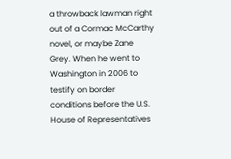a throwback lawman right out of a Cormac McCarthy novel, or maybe Zane Grey. When he went to Washington in 2006 to testify on border conditions before the U.S. House of Representatives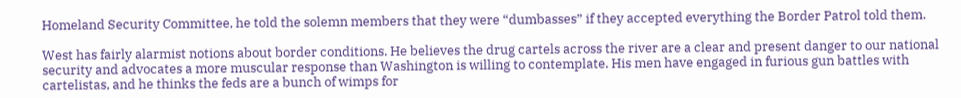Homeland Security Committee, he told the solemn members that they were “dumbasses” if they accepted everything the Border Patrol told them.

West has fairly alarmist notions about border conditions. He believes the drug cartels across the river are a clear and present danger to our national security and advocates a more muscular response than Washington is willing to contemplate. His men have engaged in furious gun battles with cartelistas, and he thinks the feds are a bunch of wimps for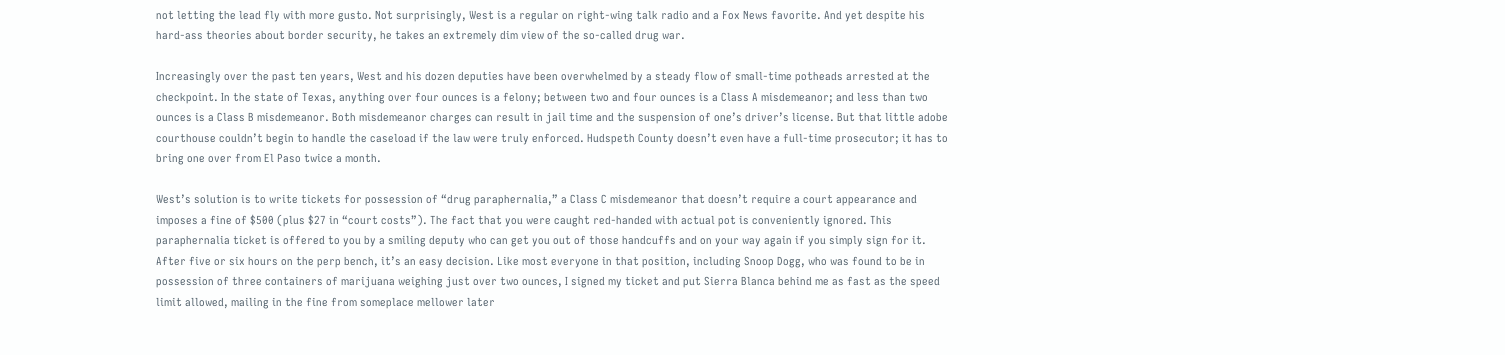not letting the lead fly with more gusto. Not surprisingly, West is a regular on right-wing talk radio and a Fox News favorite. And yet despite his hard-ass theories about border security, he takes an extremely dim view of the so-called drug war.

Increasingly over the past ten years, West and his dozen deputies have been overwhelmed by a steady flow of small-time potheads arrested at the checkpoint. In the state of Texas, anything over four ounces is a felony; between two and four ounces is a Class A misdemeanor; and less than two ounces is a Class B misdemeanor. Both misdemeanor charges can result in jail time and the suspension of one’s driver’s license. But that little adobe courthouse couldn’t begin to handle the caseload if the law were truly enforced. Hudspeth County doesn’t even have a full-time prosecutor; it has to bring one over from El Paso twice a month.

West’s solution is to write tickets for possession of “drug paraphernalia,” a Class C misdemeanor that doesn’t require a court appearance and imposes a fine of $500 (plus $27 in “court costs”). The fact that you were caught red-handed with actual pot is conveniently ignored. This paraphernalia ticket is offered to you by a smiling deputy who can get you out of those handcuffs and on your way again if you simply sign for it. After five or six hours on the perp bench, it’s an easy decision. Like most everyone in that position, including Snoop Dogg, who was found to be in possession of three containers of marijuana weighing just over two ounces, I signed my ticket and put Sierra Blanca behind me as fast as the speed limit allowed, mailing in the fine from someplace mellower later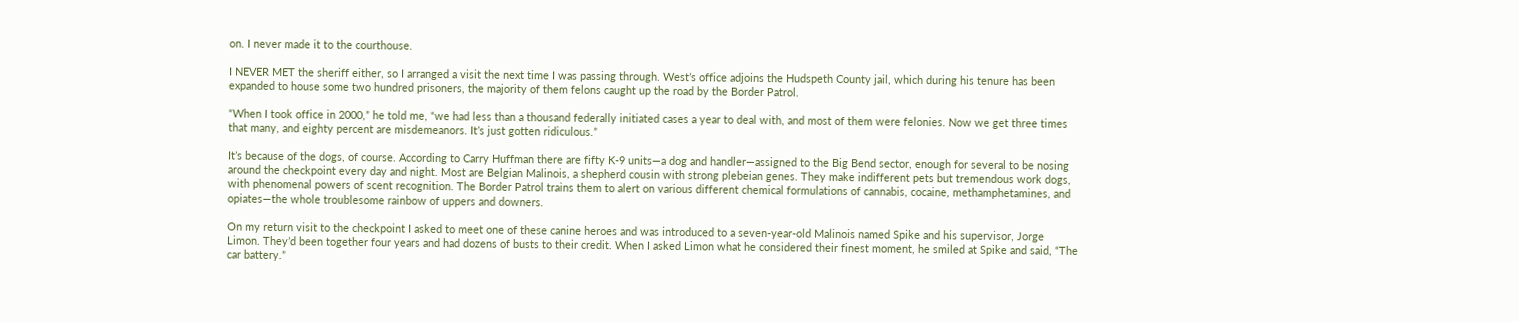on. I never made it to the courthouse.

I NEVER MET the sheriff either, so I arranged a visit the next time I was passing through. West’s office adjoins the Hudspeth County jail, which during his tenure has been expanded to house some two hundred prisoners, the majority of them felons caught up the road by the Border Patrol.

“When I took office in 2000,” he told me, “we had less than a thousand federally initiated cases a year to deal with, and most of them were felonies. Now we get three times that many, and eighty percent are misdemeanors. It’s just gotten ridiculous.”

It’s because of the dogs, of course. According to Carry Huffman there are fifty K-9 units—a dog and handler—assigned to the Big Bend sector, enough for several to be nosing around the checkpoint every day and night. Most are Belgian Malinois, a shepherd cousin with strong plebeian genes. They make indifferent pets but tremendous work dogs, with phenomenal powers of scent recognition. The Border Patrol trains them to alert on various different chemical formulations of cannabis, cocaine, methamphetamines, and opiates—the whole troublesome rainbow of uppers and downers.

On my return visit to the checkpoint I asked to meet one of these canine heroes and was introduced to a seven-year-old Malinois named Spike and his supervisor, Jorge Limon. They’d been together four years and had dozens of busts to their credit. When I asked Limon what he considered their finest moment, he smiled at Spike and said, “The car battery.”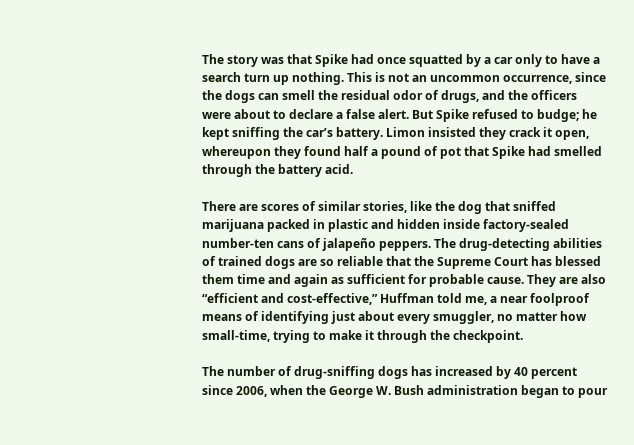The story was that Spike had once squatted by a car only to have a search turn up nothing. This is not an uncommon occurrence, since the dogs can smell the residual odor of drugs, and the officers were about to declare a false alert. But Spike refused to budge; he kept sniffing the car’s battery. Limon insisted they crack it open, whereupon they found half a pound of pot that Spike had smelled through the battery acid.

There are scores of similar stories, like the dog that sniffed marijuana packed in plastic and hidden inside factory-sealed number-ten cans of jalapeño peppers. The drug-detecting abilities of trained dogs are so reliable that the Supreme Court has blessed them time and again as sufficient for probable cause. They are also “efficient and cost-effective,” Huffman told me, a near foolproof means of identifying just about every smuggler, no matter how small-time, trying to make it through the checkpoint.

The number of drug-sniffing dogs has increased by 40 percent since 2006, when the George W. Bush administration began to pour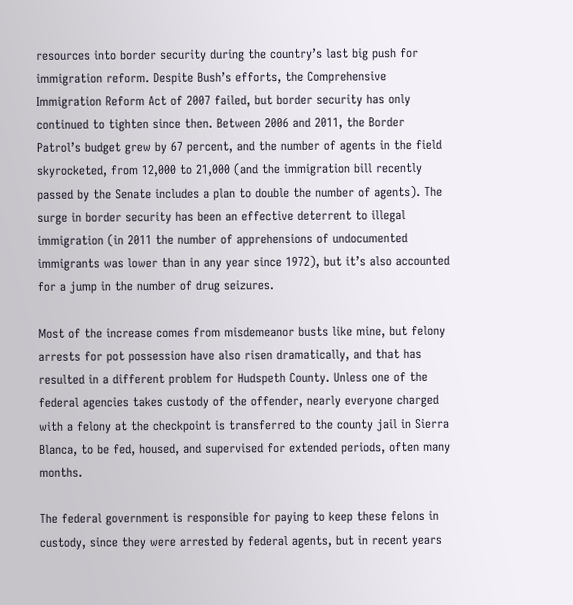resources into border security during the country’s last big push for immigration reform. Despite Bush’s efforts, the Comprehensive Immigration Reform Act of 2007 failed, but border security has only continued to tighten since then. Between 2006 and 2011, the Border Patrol’s budget grew by 67 percent, and the number of agents in the field skyrocketed, from 12,000 to 21,000 (and the immigration bill recently passed by the Senate includes a plan to double the number of agents). The surge in border security has been an effective deterrent to illegal immigration (in 2011 the number of apprehensions of undocumented immigrants was lower than in any year since 1972), but it’s also accounted for a jump in the number of drug seizures.

Most of the increase comes from misdemeanor busts like mine, but felony arrests for pot possession have also risen dramatically, and that has resulted in a different problem for Hudspeth County. Unless one of the federal agencies takes custody of the offender, nearly everyone charged with a felony at the checkpoint is transferred to the county jail in Sierra Blanca, to be fed, housed, and supervised for extended periods, often many months.

The federal government is responsible for paying to keep these felons in custody, since they were arrested by federal agents, but in recent years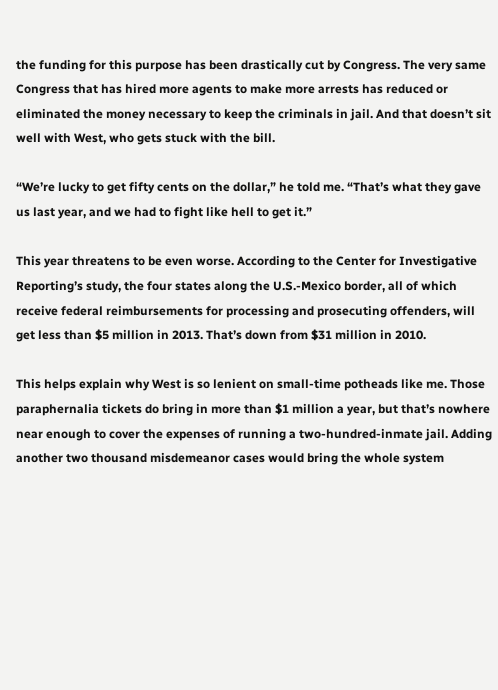the funding for this purpose has been drastically cut by Congress. The very same Congress that has hired more agents to make more arrests has reduced or eliminated the money necessary to keep the criminals in jail. And that doesn’t sit well with West, who gets stuck with the bill.

“We’re lucky to get fifty cents on the dollar,” he told me. “That’s what they gave us last year, and we had to fight like hell to get it.”

This year threatens to be even worse. According to the Center for Investigative Reporting’s study, the four states along the U.S.-Mexico border, all of which receive federal reimbursements for processing and prosecuting offenders, will get less than $5 million in 2013. That’s down from $31 million in 2010.

This helps explain why West is so lenient on small-time potheads like me. Those paraphernalia tickets do bring in more than $1 million a year, but that’s nowhere near enough to cover the expenses of running a two-hundred-inmate jail. Adding another two thousand misdemeanor cases would bring the whole system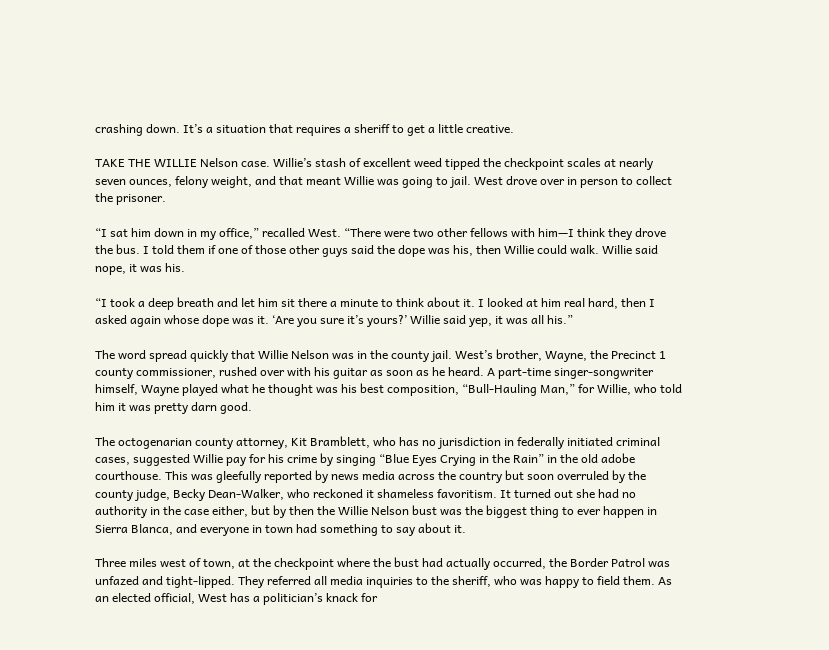crashing down. It’s a situation that requires a sheriff to get a little creative.

TAKE THE WILLIE Nelson case. Willie’s stash of excellent weed tipped the checkpoint scales at nearly seven ounces, felony weight, and that meant Willie was going to jail. West drove over in person to collect the prisoner.

“I sat him down in my office,” recalled West. “There were two other fellows with him—I think they drove the bus. I told them if one of those other guys said the dope was his, then Willie could walk. Willie said nope, it was his.

“I took a deep breath and let him sit there a minute to think about it. I looked at him real hard, then I asked again whose dope was it. ‘Are you sure it’s yours?’ Willie said yep, it was all his.”

The word spread quickly that Willie Nelson was in the county jail. West’s brother, Wayne, the Precinct 1 county commissioner, rushed over with his guitar as soon as he heard. A part-time singer-songwriter himself, Wayne played what he thought was his best composition, “Bull-Hauling Man,” for Willie, who told him it was pretty darn good.

The octogenarian county attorney, Kit Bramblett, who has no jurisdiction in federally initiated criminal cases, suggested Willie pay for his crime by singing “Blue Eyes Crying in the Rain” in the old adobe courthouse. This was gleefully reported by news media across the country but soon overruled by the county judge, Becky Dean-Walker, who reckoned it shameless favoritism. It turned out she had no authority in the case either, but by then the Willie Nelson bust was the biggest thing to ever happen in Sierra Blanca, and everyone in town had something to say about it.

Three miles west of town, at the checkpoint where the bust had actually occurred, the Border Patrol was unfazed and tight-lipped. They referred all media inquiries to the sheriff, who was happy to field them. As an elected official, West has a politician’s knack for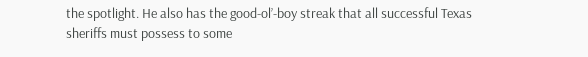the spotlight. He also has the good-ol’-boy streak that all successful Texas sheriffs must possess to some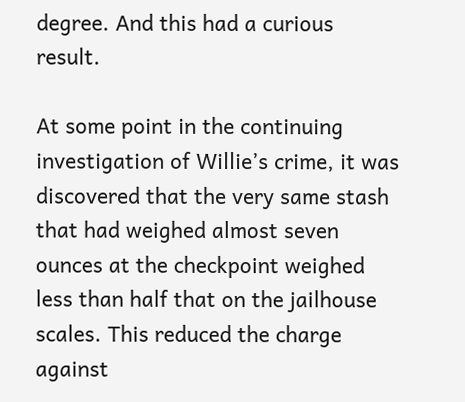degree. And this had a curious result.

At some point in the continuing investigation of Willie’s crime, it was discovered that the very same stash that had weighed almost seven ounces at the checkpoint weighed less than half that on the jailhouse scales. This reduced the charge against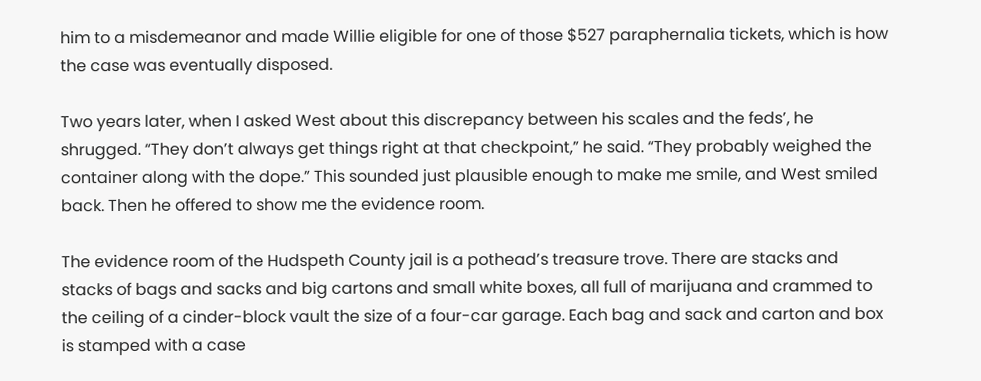him to a misdemeanor and made Willie eligible for one of those $527 paraphernalia tickets, which is how the case was eventually disposed.

Two years later, when I asked West about this discrepancy between his scales and the feds’, he shrugged. “They don’t always get things right at that checkpoint,” he said. “They probably weighed the container along with the dope.” This sounded just plausible enough to make me smile, and West smiled back. Then he offered to show me the evidence room.

The evidence room of the Hudspeth County jail is a pothead’s treasure trove. There are stacks and stacks of bags and sacks and big cartons and small white boxes, all full of marijuana and crammed to the ceiling of a cinder-block vault the size of a four-car garage. Each bag and sack and carton and box is stamped with a case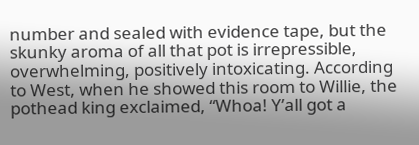number and sealed with evidence tape, but the skunky aroma of all that pot is irrepressible, overwhelming, positively intoxicating. According to West, when he showed this room to Willie, the pothead king exclaimed, “Whoa! Y’all got a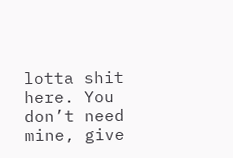lotta shit here. You don’t need mine, give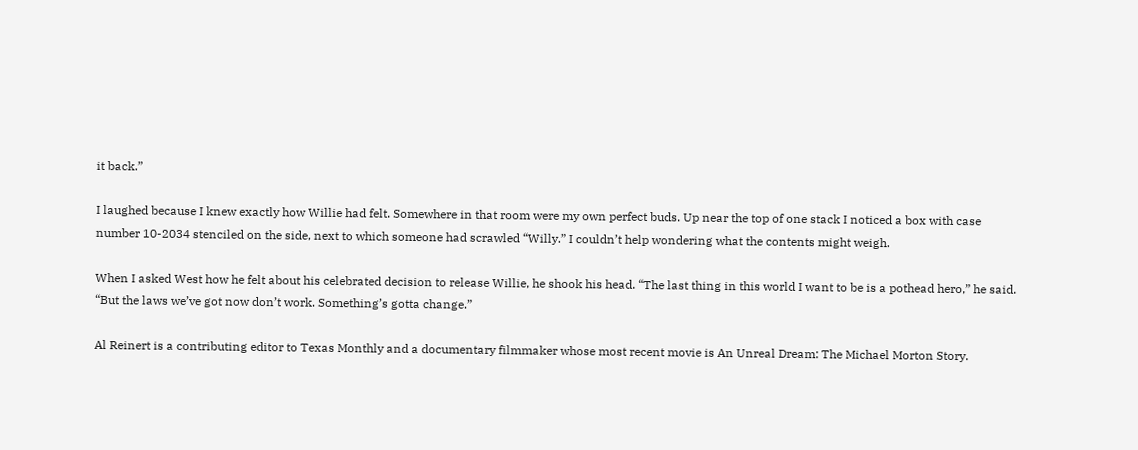it back.”

I laughed because I knew exactly how Willie had felt. Somewhere in that room were my own perfect buds. Up near the top of one stack I noticed a box with case number 10-2034 stenciled on the side, next to which someone had scrawled “Willy.” I couldn’t help wondering what the contents might weigh.

When I asked West how he felt about his celebrated decision to release Willie, he shook his head. “The last thing in this world I want to be is a pothead hero,” he said. “But the laws we’ve got now don’t work. Something’s gotta change.”

Al Reinert is a contributing editor to Texas Monthly and a documentary filmmaker whose most recent movie is An Unreal Dream: The Michael Morton Story.